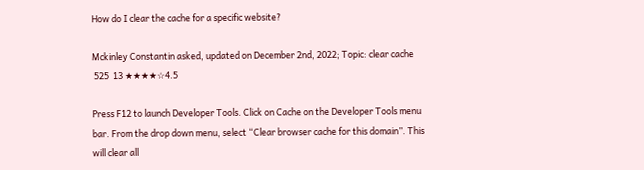How do I clear the cache for a specific website?

Mckinley Constantin asked, updated on December 2nd, 2022; Topic: clear cache
 525  13 ★★★★☆4.5

Press F12 to launch Developer Tools. Click on Cache on the Developer Tools menu bar. From the drop down menu, select “Clear browser cache for this domain”. This will clear all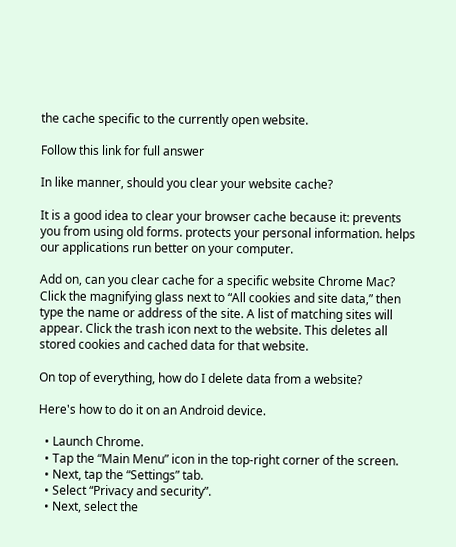the cache specific to the currently open website.

Follow this link for full answer

In like manner, should you clear your website cache?

It is a good idea to clear your browser cache because it: prevents you from using old forms. protects your personal information. helps our applications run better on your computer.

Add on, can you clear cache for a specific website Chrome Mac? Click the magnifying glass next to “All cookies and site data,” then type the name or address of the site. A list of matching sites will appear. Click the trash icon next to the website. This deletes all stored cookies and cached data for that website.

On top of everything, how do I delete data from a website?

Here's how to do it on an Android device.

  • Launch Chrome.
  • Tap the “Main Menu” icon in the top-right corner of the screen.
  • Next, tap the “Settings” tab.
  • Select “Privacy and security”.
  • Next, select the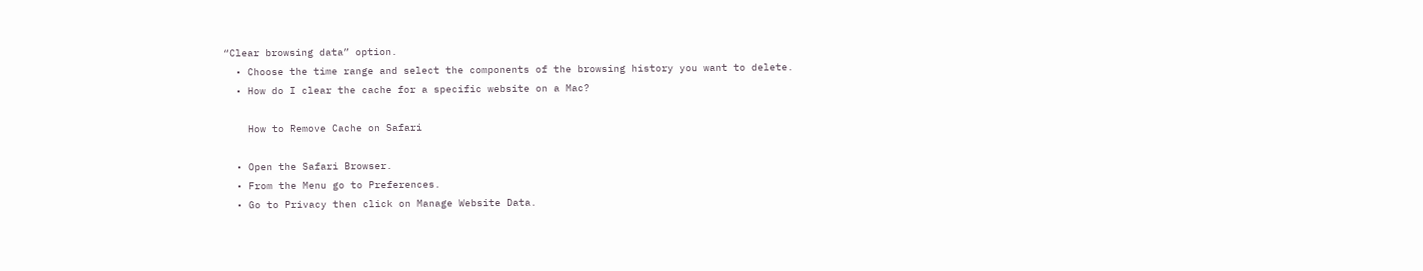“Clear browsing data” option.
  • Choose the time range and select the components of the browsing history you want to delete.
  • How do I clear the cache for a specific website on a Mac?

    How to Remove Cache on Safari

  • Open the Safari Browser.
  • From the Menu go to Preferences.
  • Go to Privacy then click on Manage Website Data.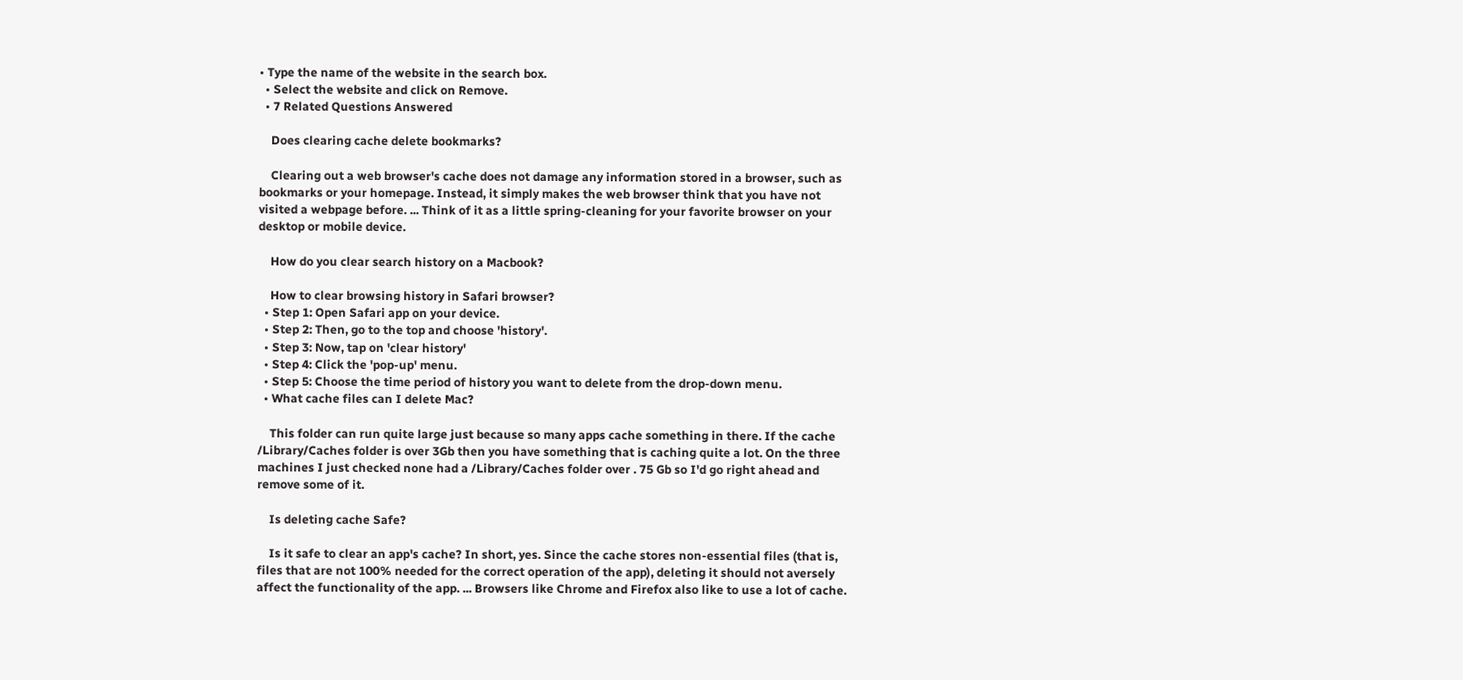• Type the name of the website in the search box.
  • Select the website and click on Remove.
  • 7 Related Questions Answered

    Does clearing cache delete bookmarks?

    Clearing out a web browser's cache does not damage any information stored in a browser, such as bookmarks or your homepage. Instead, it simply makes the web browser think that you have not visited a webpage before. ... Think of it as a little spring-cleaning for your favorite browser on your desktop or mobile device.

    How do you clear search history on a Macbook?

    How to clear browsing history in Safari browser?
  • Step 1: Open Safari app on your device.
  • Step 2: Then, go to the top and choose 'history'.
  • Step 3: Now, tap on 'clear history'
  • Step 4: Click the 'pop-up' menu.
  • Step 5: Choose the time period of history you want to delete from the drop-down menu.
  • What cache files can I delete Mac?

    This folder can run quite large just because so many apps cache something in there. If the cache /Library/Caches folder is over 3Gb then you have something that is caching quite a lot. On the three machines I just checked none had a /Library/Caches folder over . 75 Gb so I'd go right ahead and remove some of it.

    Is deleting cache Safe?

    Is it safe to clear an app's cache? In short, yes. Since the cache stores non-essential files (that is, files that are not 100% needed for the correct operation of the app), deleting it should not aversely affect the functionality of the app. ... Browsers like Chrome and Firefox also like to use a lot of cache.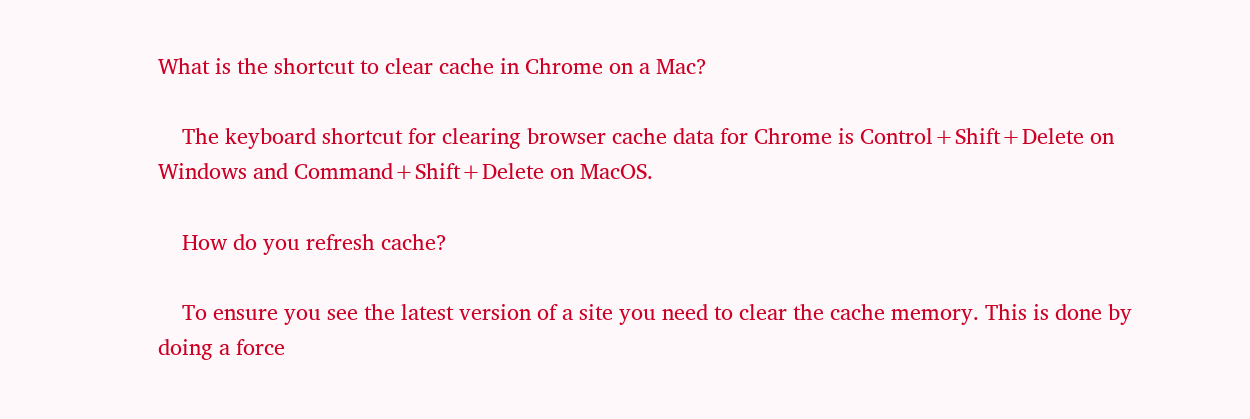What is the shortcut to clear cache in Chrome on a Mac?

    The keyboard shortcut for clearing browser cache data for Chrome is Control+Shift+Delete on Windows and Command+Shift+Delete on MacOS.

    How do you refresh cache?

    To ensure you see the latest version of a site you need to clear the cache memory. This is done by doing a force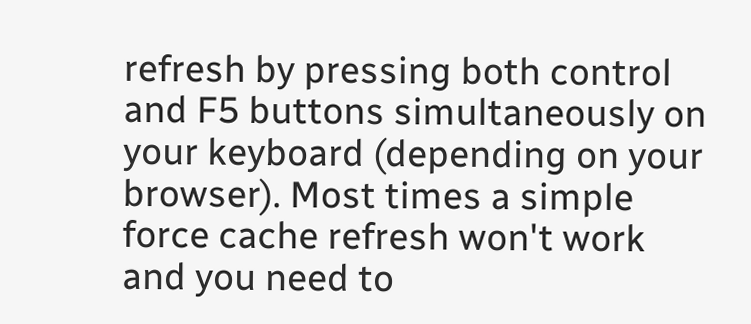refresh by pressing both control and F5 buttons simultaneously on your keyboard (depending on your browser). Most times a simple force cache refresh won't work and you need to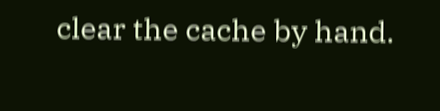clear the cache by hand.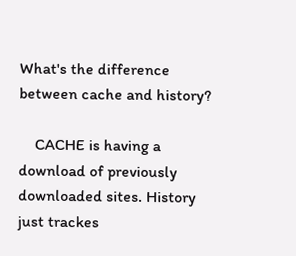What's the difference between cache and history?

    CACHE is having a download of previously downloaded sites. History just trackes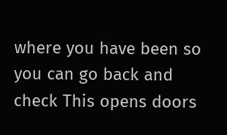where you have been so you can go back and check This opens doors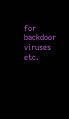for backdoor viruses etc.